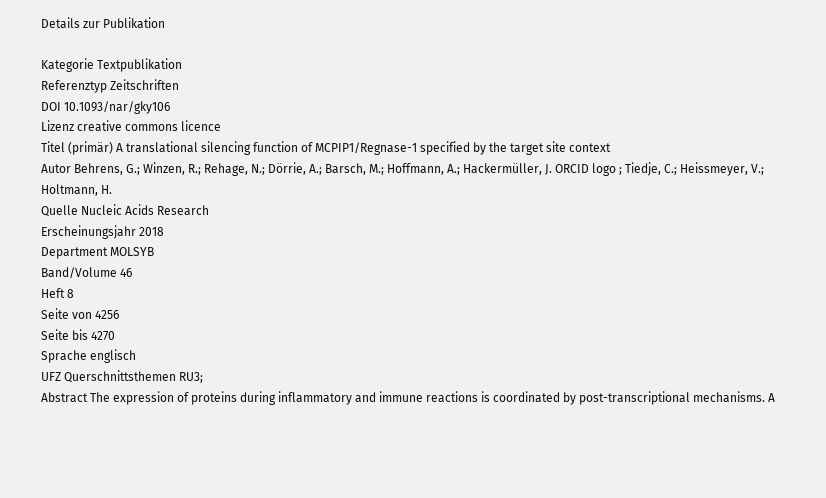Details zur Publikation

Kategorie Textpublikation
Referenztyp Zeitschriften
DOI 10.1093/nar/gky106
Lizenz creative commons licence
Titel (primär) A translational silencing function of MCPIP1/Regnase-1 specified by the target site context
Autor Behrens, G.; Winzen, R.; Rehage, N.; Dörrie, A.; Barsch, M.; Hoffmann, A.; Hackermüller, J. ORCID logo ; Tiedje, C.; Heissmeyer, V.; Holtmann, H.
Quelle Nucleic Acids Research
Erscheinungsjahr 2018
Department MOLSYB
Band/Volume 46
Heft 8
Seite von 4256
Seite bis 4270
Sprache englisch
UFZ Querschnittsthemen RU3;
Abstract The expression of proteins during inflammatory and immune reactions is coordinated by post-transcriptional mechanisms. A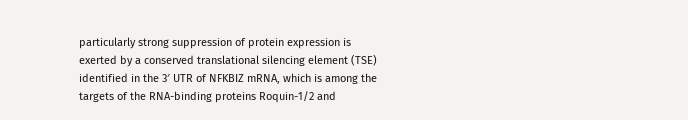particularly strong suppression of protein expression is exerted by a conserved translational silencing element (TSE) identified in the 3′ UTR of NFKBIZ mRNA, which is among the targets of the RNA-binding proteins Roquin-1/2 and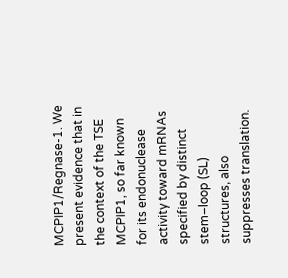MCPIP1/Regnase-1. We present evidence that in the context of the TSE MCPIP1, so far known for its endonuclease activity toward mRNAs specified by distinct stem–loop (SL) structures, also suppresses translation.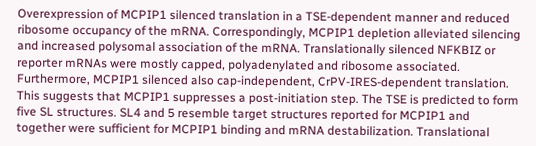Overexpression of MCPIP1 silenced translation in a TSE-dependent manner and reduced ribosome occupancy of the mRNA. Correspondingly, MCPIP1 depletion alleviated silencing and increased polysomal association of the mRNA. Translationally silenced NFKBIZ or reporter mRNAs were mostly capped, polyadenylated and ribosome associated. Furthermore, MCPIP1 silenced also cap-independent, CrPV-IRES-dependent translation. This suggests that MCPIP1 suppresses a post-initiation step. The TSE is predicted to form five SL structures. SL4 and 5 resemble target structures reported for MCPIP1 and together were sufficient for MCPIP1 binding and mRNA destabilization. Translational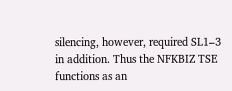silencing, however, required SL1–3 in addition. Thus the NFKBIZ TSE functions as an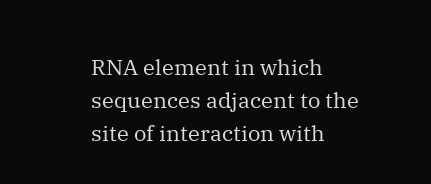RNA element in which sequences adjacent to the site of interaction with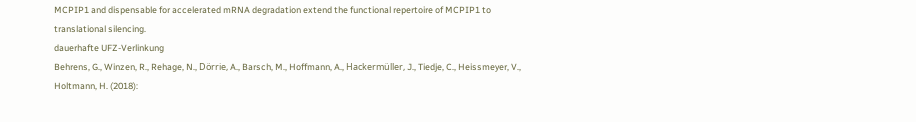MCPIP1 and dispensable for accelerated mRNA degradation extend the functional repertoire of MCPIP1 to translational silencing.
dauerhafte UFZ-Verlinkung
Behrens, G., Winzen, R., Rehage, N., Dörrie, A., Barsch, M., Hoffmann, A., Hackermüller, J., Tiedje, C., Heissmeyer, V., Holtmann, H. (2018):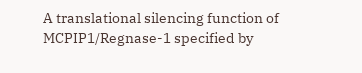A translational silencing function of MCPIP1/Regnase-1 specified by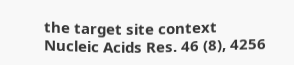the target site context
Nucleic Acids Res. 46 (8), 4256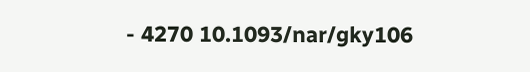- 4270 10.1093/nar/gky106